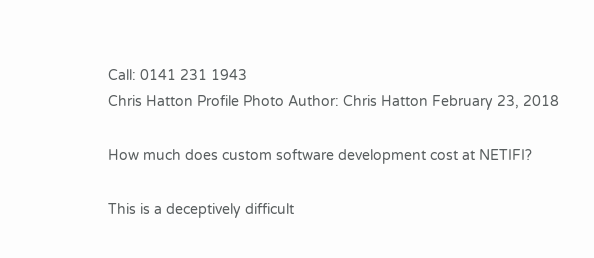Call: 0141 231 1943
Chris Hatton Profile Photo Author: Chris Hatton February 23, 2018

How much does custom software development cost at NETIFI?

This is a deceptively difficult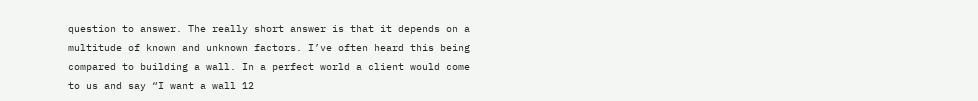question to answer. The really short answer is that it depends on a multitude of known and unknown factors. I’ve often heard this being compared to building a wall. In a perfect world a client would come to us and say “I want a wall 12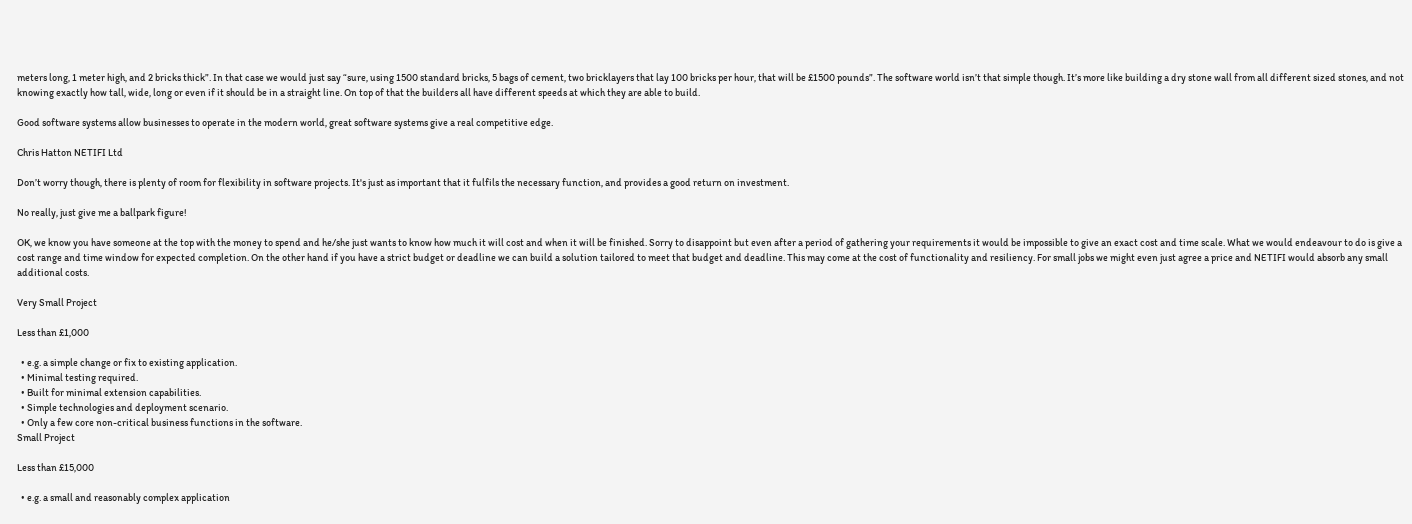meters long, 1 meter high, and 2 bricks thick”. In that case we would just say “sure, using 1500 standard bricks, 5 bags of cement, two bricklayers that lay 100 bricks per hour, that will be £1500 pounds”. The software world isn’t that simple though. It’s more like building a dry stone wall from all different sized stones, and not knowing exactly how tall, wide, long or even if it should be in a straight line. On top of that the builders all have different speeds at which they are able to build.

Good software systems allow businesses to operate in the modern world, great software systems give a real competitive edge.

Chris Hatton NETIFI Ltd

Don’t worry though, there is plenty of room for flexibility in software projects. It's just as important that it fulfils the necessary function, and provides a good return on investment.

No really, just give me a ballpark figure!

OK, we know you have someone at the top with the money to spend and he/she just wants to know how much it will cost and when it will be finished. Sorry to disappoint but even after a period of gathering your requirements it would be impossible to give an exact cost and time scale. What we would endeavour to do is give a cost range and time window for expected completion. On the other hand if you have a strict budget or deadline we can build a solution tailored to meet that budget and deadline. This may come at the cost of functionality and resiliency. For small jobs we might even just agree a price and NETIFI would absorb any small additional costs.

Very Small Project

Less than £1,000

  • e.g. a simple change or fix to existing application.
  • Minimal testing required.
  • Built for minimal extension capabilities.
  • Simple technologies and deployment scenario.
  • Only a few core non-critical business functions in the software.
Small Project

Less than £15,000

  • e.g. a small and reasonably complex application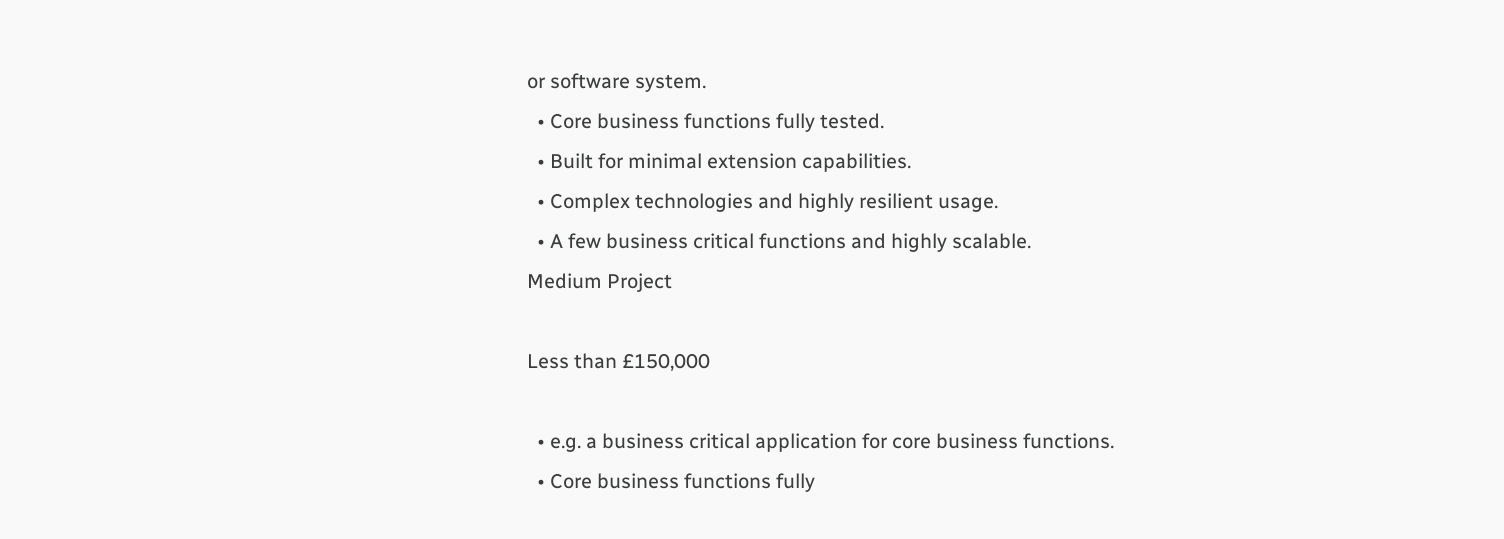or software system.
  • Core business functions fully tested.
  • Built for minimal extension capabilities.
  • Complex technologies and highly resilient usage.
  • A few business critical functions and highly scalable.
Medium Project

Less than £150,000

  • e.g. a business critical application for core business functions.
  • Core business functions fully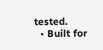tested.
  • Built for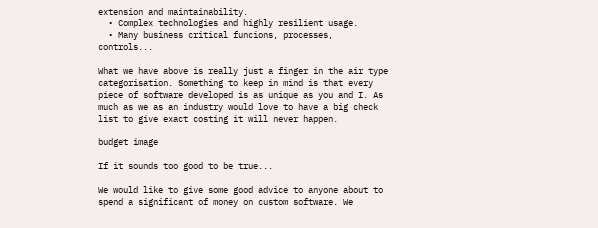extension and maintainability.
  • Complex technologies and highly resilient usage.
  • Many business critical funcions, processes, controls...

What we have above is really just a finger in the air type categorisation. Something to keep in mind is that every piece of software developed is as unique as you and I. As much as we as an industry would love to have a big check list to give exact costing it will never happen.

budget image

If it sounds too good to be true...

We would like to give some good advice to anyone about to spend a significant of money on custom software. We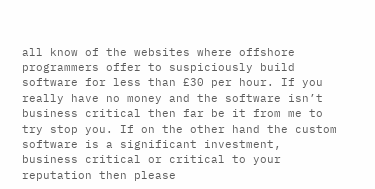all know of the websites where offshore programmers offer to suspiciously build software for less than £30 per hour. If you really have no money and the software isn’t business critical then far be it from me to try stop you. If on the other hand the custom software is a significant investment, business critical or critical to your reputation then please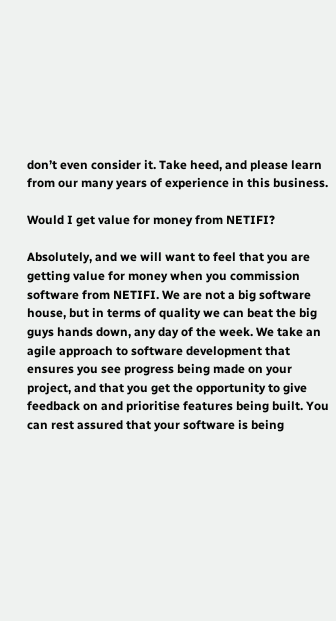don’t even consider it. Take heed, and please learn from our many years of experience in this business.

Would I get value for money from NETIFI?

Absolutely, and we will want to feel that you are getting value for money when you commission software from NETIFI. We are not a big software house, but in terms of quality we can beat the big guys hands down, any day of the week. We take an agile approach to software development that ensures you see progress being made on your project, and that you get the opportunity to give feedback on and prioritise features being built. You can rest assured that your software is being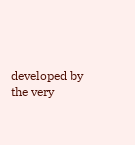developed by the very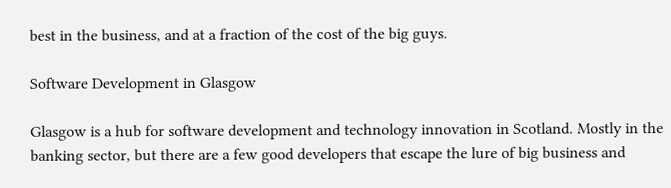best in the business, and at a fraction of the cost of the big guys.

Software Development in Glasgow

Glasgow is a hub for software development and technology innovation in Scotland. Mostly in the banking sector, but there are a few good developers that escape the lure of big business and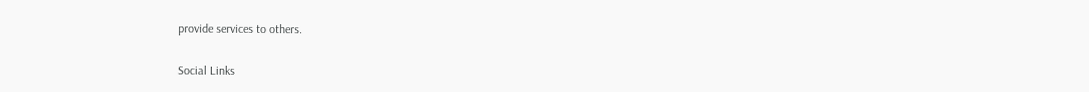provide services to others.


Social Links